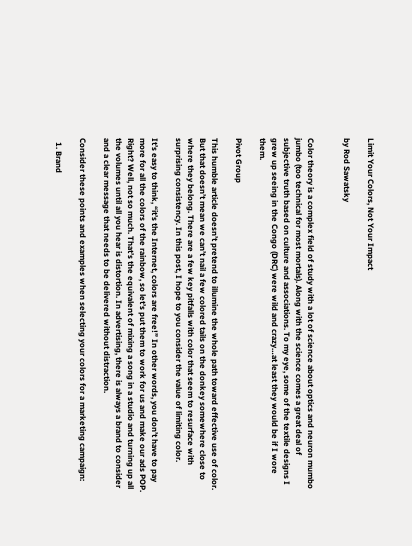Limit Your Colors, Not Your Impact

by Rod Sawatsky


Color theory is a complex field of study with a lot of science about optics and neuron mumbo jumbo (too technical for most mortals). Along with the science comes a great deal of subjective truth based on culture and associations. To my eye, some of the textile designs I grew up seeing in the Congo (DRC) were wild and crazy…at least they would be if I wore them.

Pivot Group

This humble article doesn’t pretend to illumine the whole path toward effective use of color. But that doesn’t mean we can’t nail a few colored tails on the donkey somewhere close to where they belong. There are a few key pitfalls with color that seem to resurface with surprising consistency. In this post, I hope to you consider the value of limiting color.

It’s easy to think, “it’s the Internet, colors are free!” In other words, you don’t have to pay more for all the colors of the rainbow, so let’s put them to work for us and make our ads POP. Right? Well, not so much. That’s the equivalent of mixing a song in a studio and turning up all the volumes until all you hear is distortion. In advertising, there is always a brand to consider and a clear message that needs to be delivered without distraction.

Consider these points and examples when selecting your colors for a marketing campaign:

  1. Brand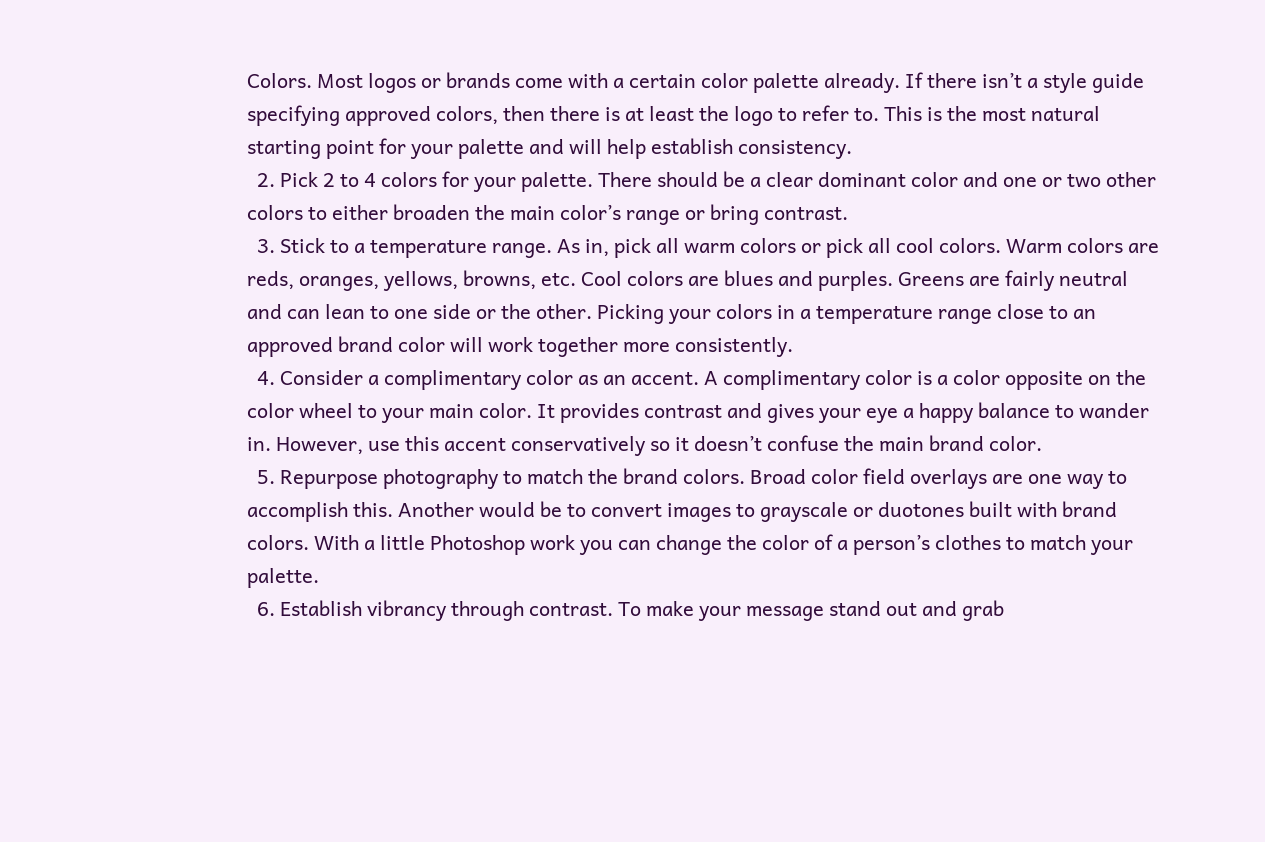Colors. Most logos or brands come with a certain color palette already. If there isn’t a style guide specifying approved colors, then there is at least the logo to refer to. This is the most natural starting point for your palette and will help establish consistency.
  2. Pick 2 to 4 colors for your palette. There should be a clear dominant color and one or two other colors to either broaden the main color’s range or bring contrast.
  3. Stick to a temperature range. As in, pick all warm colors or pick all cool colors. Warm colors are reds, oranges, yellows, browns, etc. Cool colors are blues and purples. Greens are fairly neutral and can lean to one side or the other. Picking your colors in a temperature range close to an approved brand color will work together more consistently.
  4. Consider a complimentary color as an accent. A complimentary color is a color opposite on the color wheel to your main color. It provides contrast and gives your eye a happy balance to wander in. However, use this accent conservatively so it doesn’t confuse the main brand color.
  5. Repurpose photography to match the brand colors. Broad color field overlays are one way to accomplish this. Another would be to convert images to grayscale or duotones built with brand colors. With a little Photoshop work you can change the color of a person’s clothes to match your palette.
  6. Establish vibrancy through contrast. To make your message stand out and grab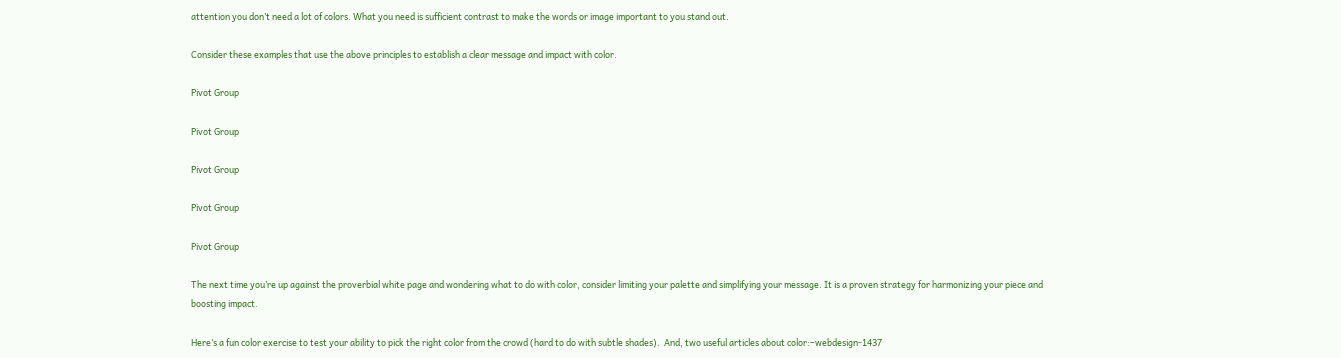attention you don’t need a lot of colors. What you need is sufficient contrast to make the words or image important to you stand out.

Consider these examples that use the above principles to establish a clear message and impact with color.

Pivot Group

Pivot Group

Pivot Group

Pivot Group

Pivot Group

The next time you’re up against the proverbial white page and wondering what to do with color, consider limiting your palette and simplifying your message. It is a proven strategy for harmonizing your piece and boosting impact.

Here’s a fun color exercise to test your ability to pick the right color from the crowd (hard to do with subtle shades).  And, two useful articles about color:–webdesign-1437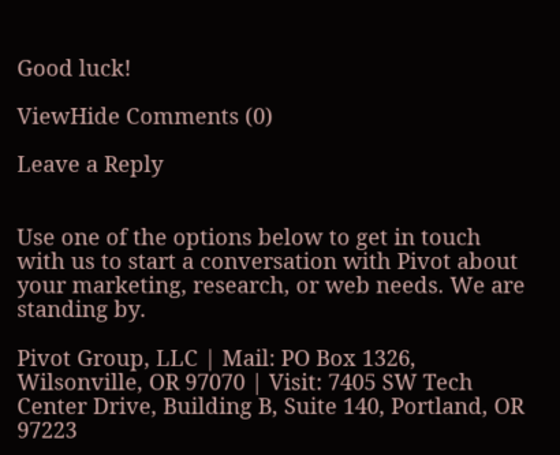Good luck!

ViewHide Comments (0)

Leave a Reply


Use one of the options below to get in touch with us to start a conversation with Pivot about your marketing, research, or web needs. We are standing by.

Pivot Group, LLC | Mail: PO Box 1326, Wilsonville, OR 97070 | Visit: 7405 SW Tech Center Drive, Building B, Suite 140, Portland, OR 97223